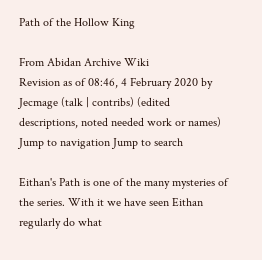Path of the Hollow King

From Abidan Archive Wiki
Revision as of 08:46, 4 February 2020 by Jecmage (talk | contribs) (edited descriptions, noted needed work or names)
Jump to navigation Jump to search

Eithan's Path is one of the many mysteries of the series. With it we have seen Eithan regularly do what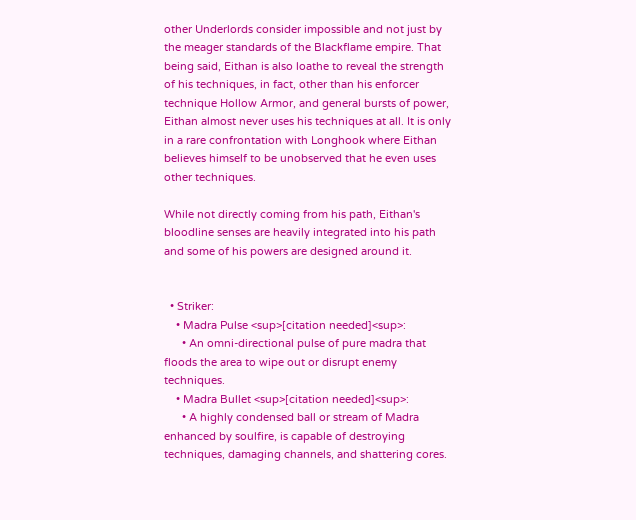other Underlords consider impossible and not just by the meager standards of the Blackflame empire. That being said, Eithan is also loathe to reveal the strength of his techniques, in fact, other than his enforcer technique Hollow Armor, and general bursts of power, Eithan almost never uses his techniques at all. It is only in a rare confrontation with Longhook where Eithan believes himself to be unobserved that he even uses other techniques.

While not directly coming from his path, Eithan's bloodline senses are heavily integrated into his path and some of his powers are designed around it.


  • Striker:
    • Madra Pulse <sup>[citation needed]<sup>:
      • An omni-directional pulse of pure madra that floods the area to wipe out or disrupt enemy techniques.
    • Madra Bullet <sup>[citation needed]<sup>:
      • A highly condensed ball or stream of Madra enhanced by soulfire, is capable of destroying techniques, damaging channels, and shattering cores.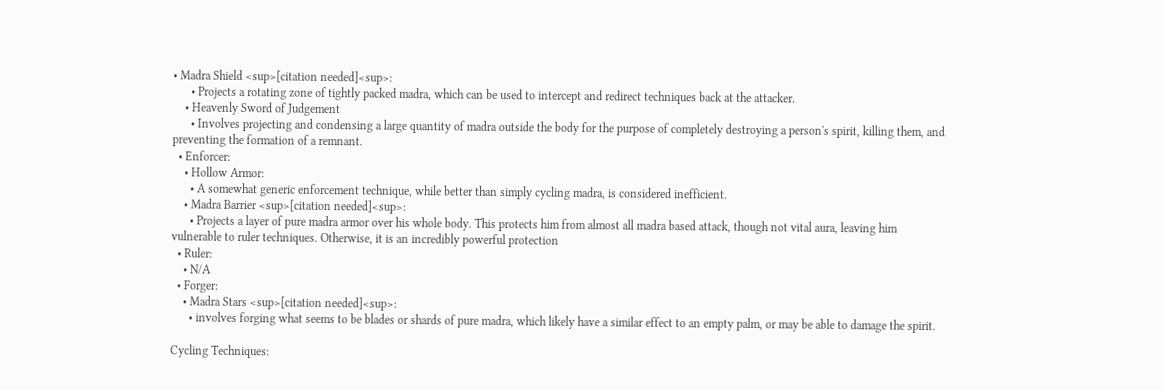• Madra Shield <sup>[citation needed]<sup>:
      • Projects a rotating zone of tightly packed madra, which can be used to intercept and redirect techniques back at the attacker.
    • Heavenly Sword of Judgement
      • Involves projecting and condensing a large quantity of madra outside the body for the purpose of completely destroying a person's spirit, killing them, and preventing the formation of a remnant.
  • Enforcer:
    • Hollow Armor:
      • A somewhat generic enforcement technique, while better than simply cycling madra, is considered inefficient.
    • Madra Barrier <sup>[citation needed]<sup>:
      • Projects a layer of pure madra armor over his whole body. This protects him from almost all madra based attack, though not vital aura, leaving him vulnerable to ruler techniques. Otherwise, it is an incredibly powerful protection
  • Ruler:
    • N/A
  • Forger:
    • Madra Stars <sup>[citation needed]<sup>:
      • involves forging what seems to be blades or shards of pure madra, which likely have a similar effect to an empty palm, or may be able to damage the spirit.

Cycling Techniques: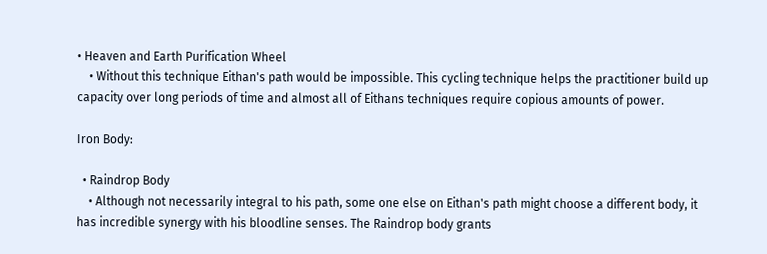• Heaven and Earth Purification Wheel
    • Without this technique Eithan's path would be impossible. This cycling technique helps the practitioner build up capacity over long periods of time and almost all of Eithans techniques require copious amounts of power.

Iron Body:

  • Raindrop Body
    • Although not necessarily integral to his path, some one else on Eithan's path might choose a different body, it has incredible synergy with his bloodline senses. The Raindrop body grants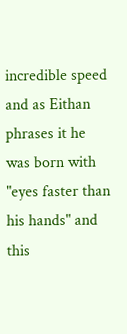incredible speed and as Eithan phrases it he was born with "eyes faster than his hands" and this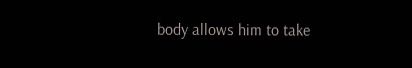body allows him to take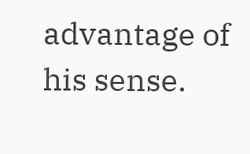advantage of his sense.